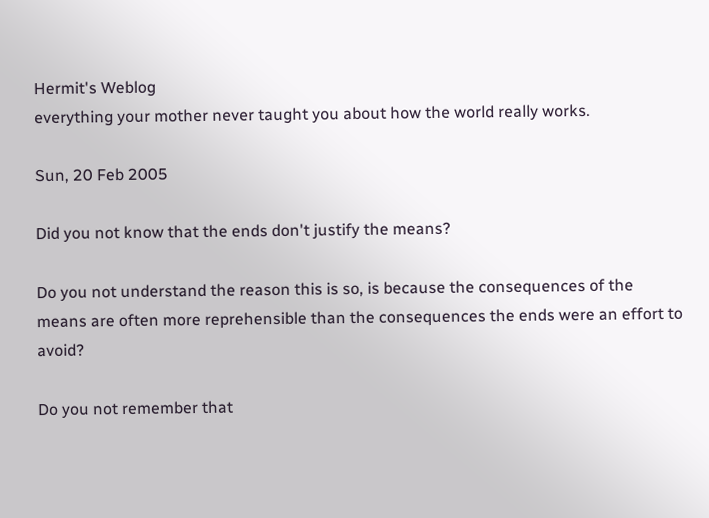Hermit's Weblog
everything your mother never taught you about how the world really works.

Sun, 20 Feb 2005

Did you not know that the ends don't justify the means?

Do you not understand the reason this is so, is because the consequences of the means are often more reprehensible than the consequences the ends were an effort to avoid?

Do you not remember that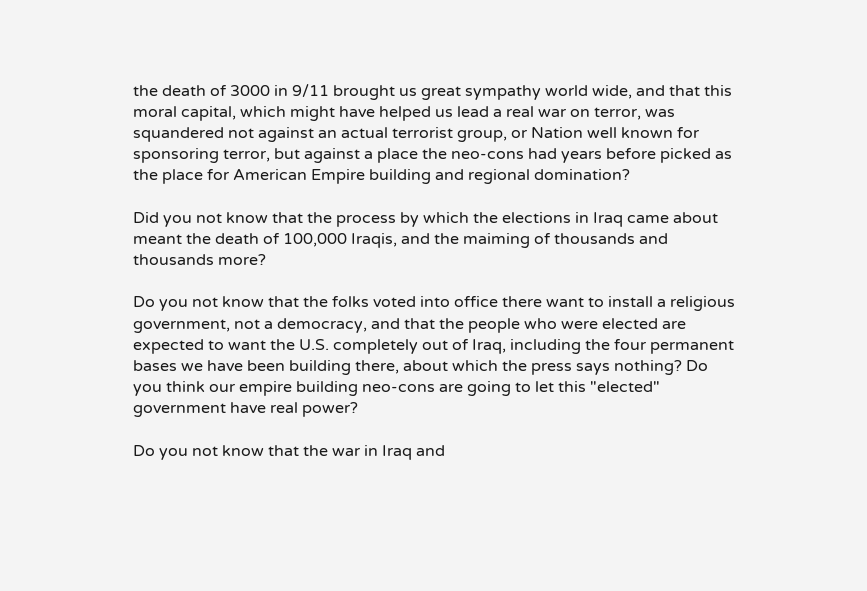the death of 3000 in 9/11 brought us great sympathy world wide, and that this moral capital, which might have helped us lead a real war on terror, was squandered not against an actual terrorist group, or Nation well known for sponsoring terror, but against a place the neo-cons had years before picked as the place for American Empire building and regional domination?

Did you not know that the process by which the elections in Iraq came about meant the death of 100,000 Iraqis, and the maiming of thousands and thousands more?

Do you not know that the folks voted into office there want to install a religious government, not a democracy, and that the people who were elected are expected to want the U.S. completely out of Iraq, including the four permanent bases we have been building there, about which the press says nothing? Do you think our empire building neo-cons are going to let this "elected" government have real power?

Do you not know that the war in Iraq and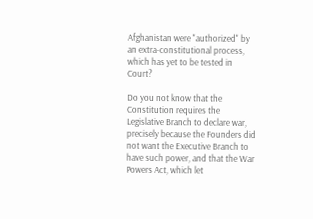Afghanistan were "authorized" by an extra-constitutional process, which has yet to be tested in Court?

Do you not know that the Constitution requires the Legislative Branch to declare war, precisely because the Founders did not want the Executive Branch to have such power, and that the War Powers Act, which let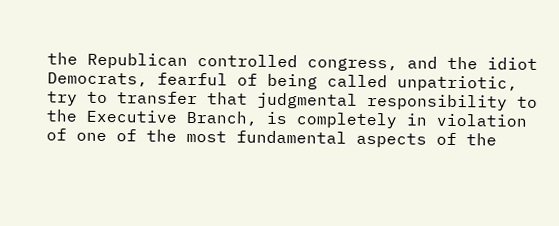the Republican controlled congress, and the idiot Democrats, fearful of being called unpatriotic, try to transfer that judgmental responsibility to the Executive Branch, is completely in violation of one of the most fundamental aspects of the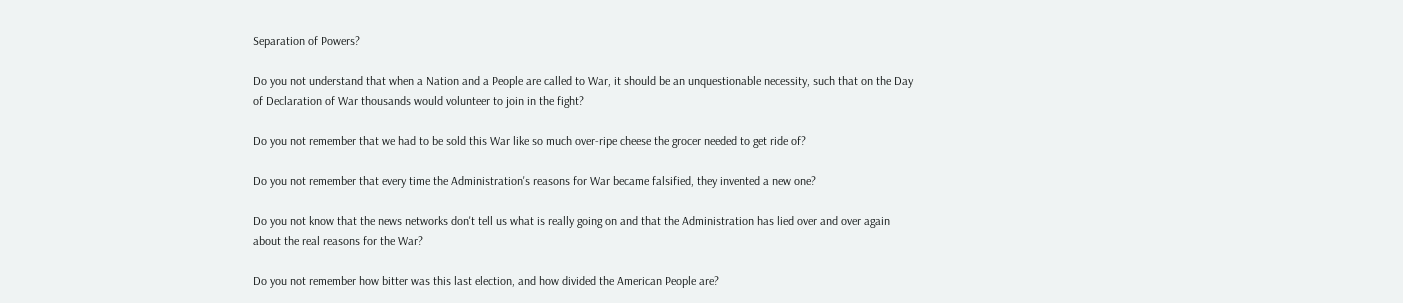Separation of Powers?

Do you not understand that when a Nation and a People are called to War, it should be an unquestionable necessity, such that on the Day of Declaration of War thousands would volunteer to join in the fight?

Do you not remember that we had to be sold this War like so much over-ripe cheese the grocer needed to get ride of?

Do you not remember that every time the Administration's reasons for War became falsified, they invented a new one?

Do you not know that the news networks don't tell us what is really going on and that the Administration has lied over and over again about the real reasons for the War?

Do you not remember how bitter was this last election, and how divided the American People are?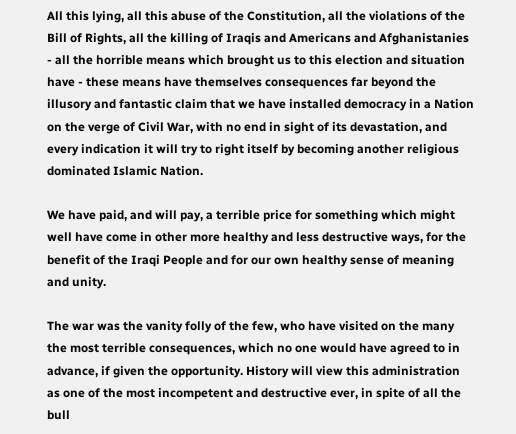All this lying, all this abuse of the Constitution, all the violations of the Bill of Rights, all the killing of Iraqis and Americans and Afghanistanies - all the horrible means which brought us to this election and situation have - these means have themselves consequences far beyond the illusory and fantastic claim that we have installed democracy in a Nation on the verge of Civil War, with no end in sight of its devastation, and every indication it will try to right itself by becoming another religious dominated Islamic Nation.

We have paid, and will pay, a terrible price for something which might well have come in other more healthy and less destructive ways, for the benefit of the Iraqi People and for our own healthy sense of meaning and unity.

The war was the vanity folly of the few, who have visited on the many the most terrible consequences, which no one would have agreed to in advance, if given the opportunity. History will view this administration as one of the most incompetent and destructive ever, in spite of all the bull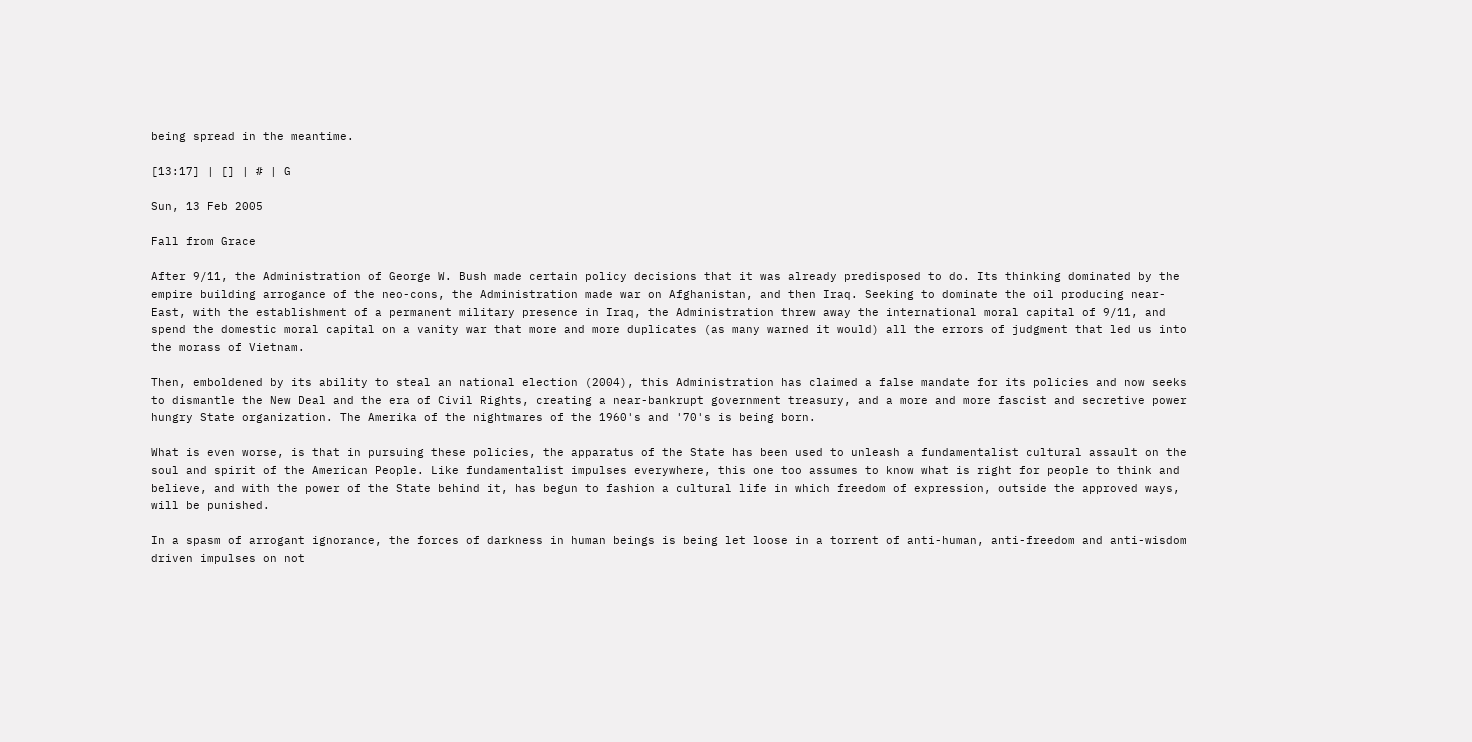being spread in the meantime.

[13:17] | [] | # | G

Sun, 13 Feb 2005

Fall from Grace

After 9/11, the Administration of George W. Bush made certain policy decisions that it was already predisposed to do. Its thinking dominated by the empire building arrogance of the neo-cons, the Administration made war on Afghanistan, and then Iraq. Seeking to dominate the oil producing near-East, with the establishment of a permanent military presence in Iraq, the Administration threw away the international moral capital of 9/11, and spend the domestic moral capital on a vanity war that more and more duplicates (as many warned it would) all the errors of judgment that led us into the morass of Vietnam.

Then, emboldened by its ability to steal an national election (2004), this Administration has claimed a false mandate for its policies and now seeks to dismantle the New Deal and the era of Civil Rights, creating a near-bankrupt government treasury, and a more and more fascist and secretive power hungry State organization. The Amerika of the nightmares of the 1960's and '70's is being born.

What is even worse, is that in pursuing these policies, the apparatus of the State has been used to unleash a fundamentalist cultural assault on the soul and spirit of the American People. Like fundamentalist impulses everywhere, this one too assumes to know what is right for people to think and believe, and with the power of the State behind it, has begun to fashion a cultural life in which freedom of expression, outside the approved ways, will be punished.

In a spasm of arrogant ignorance, the forces of darkness in human beings is being let loose in a torrent of anti-human, anti-freedom and anti-wisdom driven impulses on not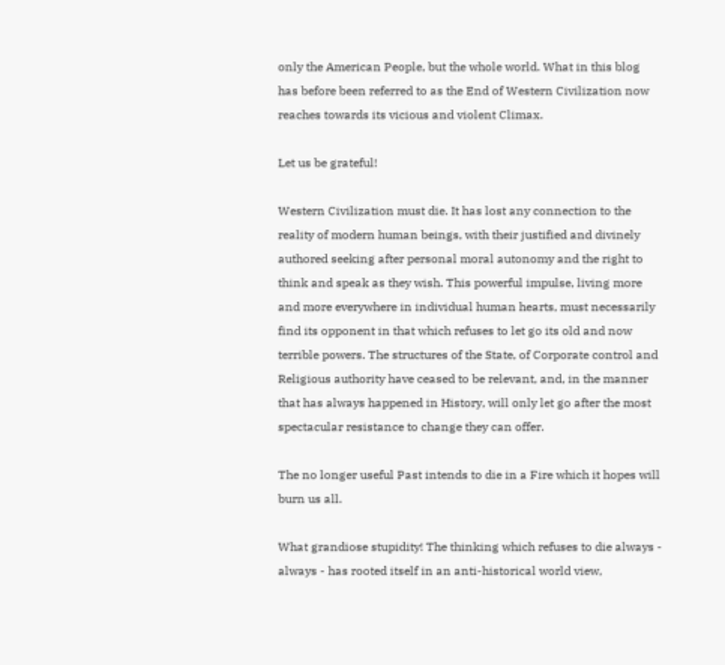only the American People, but the whole world. What in this blog has before been referred to as the End of Western Civilization now reaches towards its vicious and violent Climax.

Let us be grateful!

Western Civilization must die. It has lost any connection to the reality of modern human beings, with their justified and divinely authored seeking after personal moral autonomy and the right to think and speak as they wish. This powerful impulse, living more and more everywhere in individual human hearts, must necessarily find its opponent in that which refuses to let go its old and now terrible powers. The structures of the State, of Corporate control and Religious authority have ceased to be relevant, and, in the manner that has always happened in History, will only let go after the most spectacular resistance to change they can offer.

The no longer useful Past intends to die in a Fire which it hopes will burn us all.

What grandiose stupidity! The thinking which refuses to die always - always - has rooted itself in an anti-historical world view,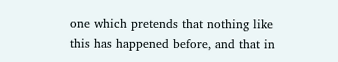one which pretends that nothing like this has happened before, and that in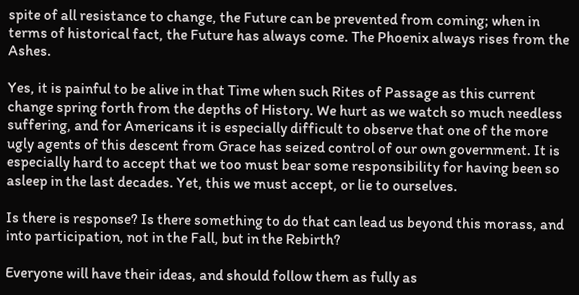spite of all resistance to change, the Future can be prevented from coming; when in terms of historical fact, the Future has always come. The Phoenix always rises from the Ashes.

Yes, it is painful to be alive in that Time when such Rites of Passage as this current change spring forth from the depths of History. We hurt as we watch so much needless suffering, and for Americans it is especially difficult to observe that one of the more ugly agents of this descent from Grace has seized control of our own government. It is especially hard to accept that we too must bear some responsibility for having been so asleep in the last decades. Yet, this we must accept, or lie to ourselves.

Is there is response? Is there something to do that can lead us beyond this morass, and into participation, not in the Fall, but in the Rebirth?

Everyone will have their ideas, and should follow them as fully as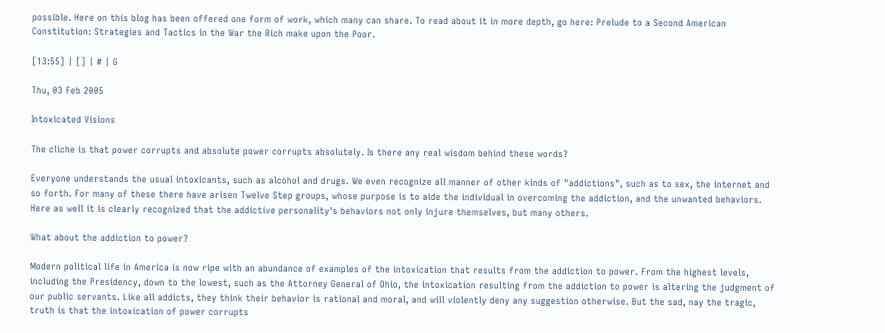possible. Here on this blog has been offered one form of work, which many can share. To read about it in more depth, go here: Prelude to a Second American Constitution: Strategies and Tactics in the War the Rich make upon the Poor.

[13:55] | [] | # | G

Thu, 03 Feb 2005

Intoxicated Visions

The cliche is that power corrupts and absolute power corrupts absolutely. Is there any real wisdom behind these words?

Everyone understands the usual intoxicants, such as alcohol and drugs. We even recognize all manner of other kinds of "addictions", such as to sex, the internet and so forth. For many of these there have arisen Twelve Step groups, whose purpose is to aide the individual in overcoming the addiction, and the unwanted behaviors. Here as well it is clearly recognized that the addictive personality's behaviors not only injure themselves, but many others.

What about the addiction to power?

Modern political life in America is now ripe with an abundance of examples of the intoxication that results from the addiction to power. From the highest levels, including the Presidency, down to the lowest, such as the Attorney General of Ohio, the intoxication resulting from the addiction to power is altering the judgment of our public servants. Like all addicts, they think their behavior is rational and moral, and will violently deny any suggestion otherwise. But the sad, nay the tragic, truth is that the intoxication of power corrupts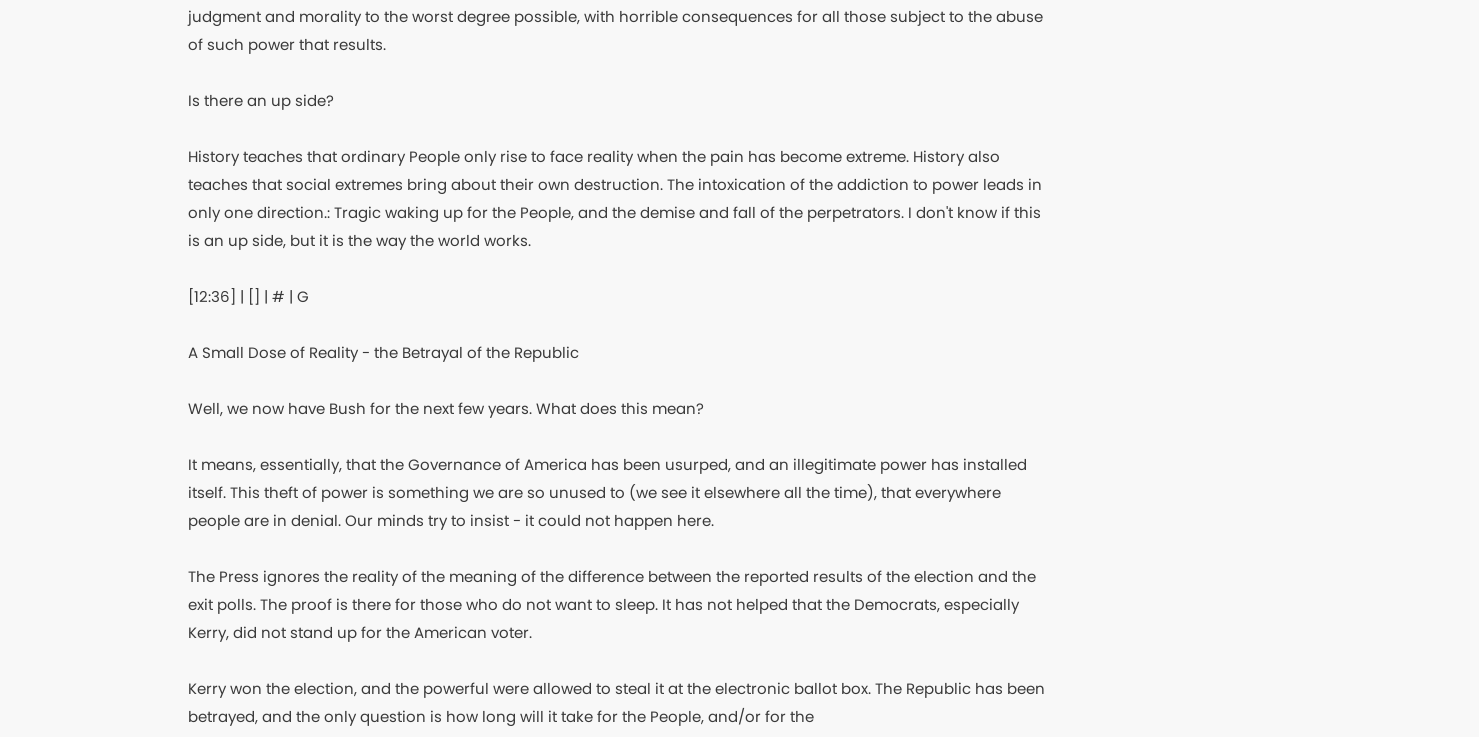judgment and morality to the worst degree possible, with horrible consequences for all those subject to the abuse of such power that results.

Is there an up side?

History teaches that ordinary People only rise to face reality when the pain has become extreme. History also teaches that social extremes bring about their own destruction. The intoxication of the addiction to power leads in only one direction.: Tragic waking up for the People, and the demise and fall of the perpetrators. I don't know if this is an up side, but it is the way the world works.

[12:36] | [] | # | G

A Small Dose of Reality - the Betrayal of the Republic

Well, we now have Bush for the next few years. What does this mean?

It means, essentially, that the Governance of America has been usurped, and an illegitimate power has installed itself. This theft of power is something we are so unused to (we see it elsewhere all the time), that everywhere people are in denial. Our minds try to insist - it could not happen here.

The Press ignores the reality of the meaning of the difference between the reported results of the election and the exit polls. The proof is there for those who do not want to sleep. It has not helped that the Democrats, especially Kerry, did not stand up for the American voter.

Kerry won the election, and the powerful were allowed to steal it at the electronic ballot box. The Republic has been betrayed, and the only question is how long will it take for the People, and/or for the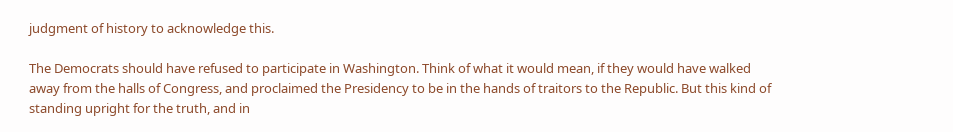judgment of history to acknowledge this.

The Democrats should have refused to participate in Washington. Think of what it would mean, if they would have walked away from the halls of Congress, and proclaimed the Presidency to be in the hands of traitors to the Republic. But this kind of standing upright for the truth, and in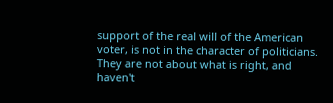support of the real will of the American voter, is not in the character of politicians. They are not about what is right, and haven't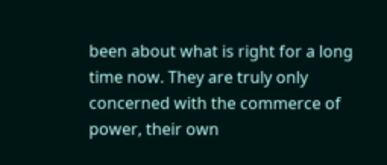been about what is right for a long time now. They are truly only concerned with the commerce of power, their own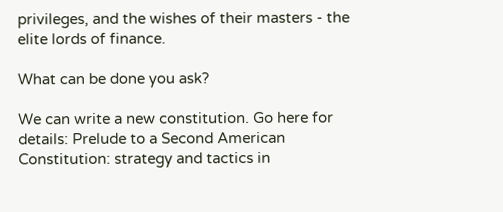privileges, and the wishes of their masters - the elite lords of finance.

What can be done you ask?

We can write a new constitution. Go here for details: Prelude to a Second American Constitution: strategy and tactics in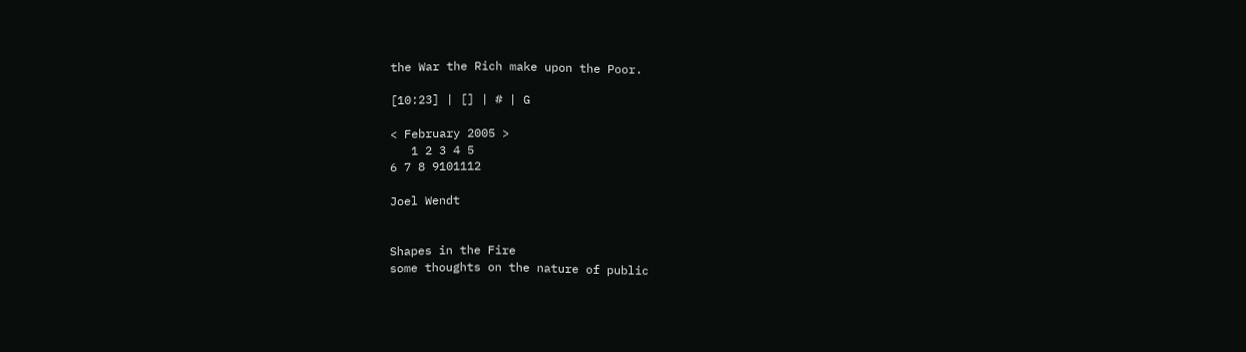the War the Rich make upon the Poor.

[10:23] | [] | # | G

< February 2005 >
   1 2 3 4 5
6 7 8 9101112

Joel Wendt


Shapes in the Fire
some thoughts on the nature of public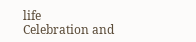life
Celebration and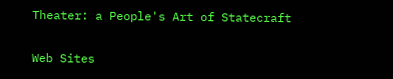Theater: a People's Art of Statecraft

Web Sites